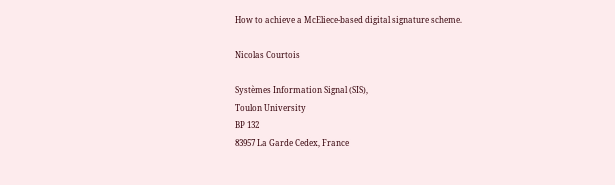How to achieve a McEliece-based digital signature scheme.

Nicolas Courtois

Systèmes Information Signal (SIS),
Toulon University
BP 132
83957 La Garde Cedex, France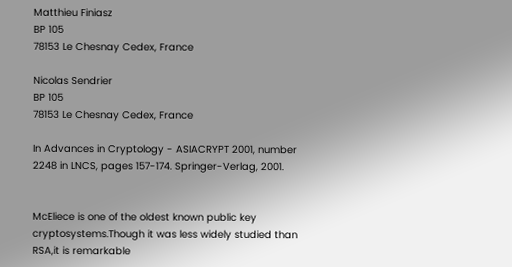Matthieu Finiasz
BP 105
78153 Le Chesnay Cedex, France

Nicolas Sendrier
BP 105
78153 Le Chesnay Cedex, France

In Advances in Cryptology - ASIACRYPT 2001, number 2248 in LNCS, pages 157-174. Springer-Verlag, 2001.


McEliece is one of the oldest known public key cryptosystems.Though it was less widely studied than RSA,it is remarkable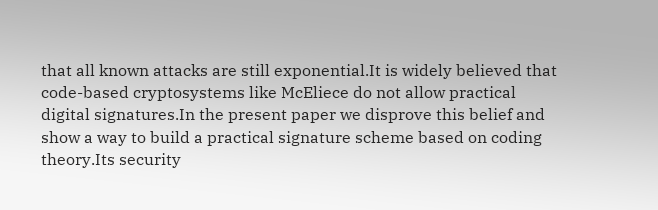that all known attacks are still exponential.It is widely believed that code-based cryptosystems like McEliece do not allow practical digital signatures.In the present paper we disprove this belief and show a way to build a practical signature scheme based on coding theory.Its security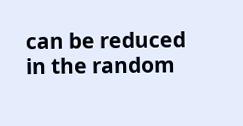can be reduced in the random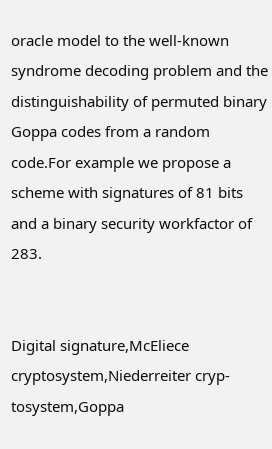oracle model to the well-known syndrome decoding problem and the distinguishability of permuted binary Goppa codes from a random code.For example we propose a scheme with signatures of 81 bits and a binary security workfactor of 283.


Digital signature,McEliece cryptosystem,Niederreiter cryp- tosystem,Goppa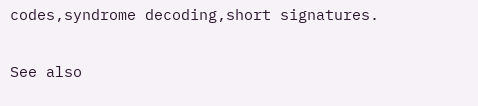codes,syndrome decoding,short signatures.

See also